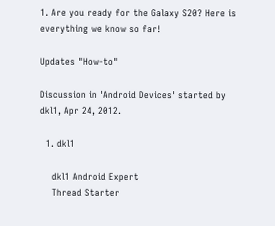1. Are you ready for the Galaxy S20? Here is everything we know so far!

Updates "How-to"

Discussion in 'Android Devices' started by dkl1, Apr 24, 2012.

  1. dkl1

    dkl1 Android Expert
    Thread Starter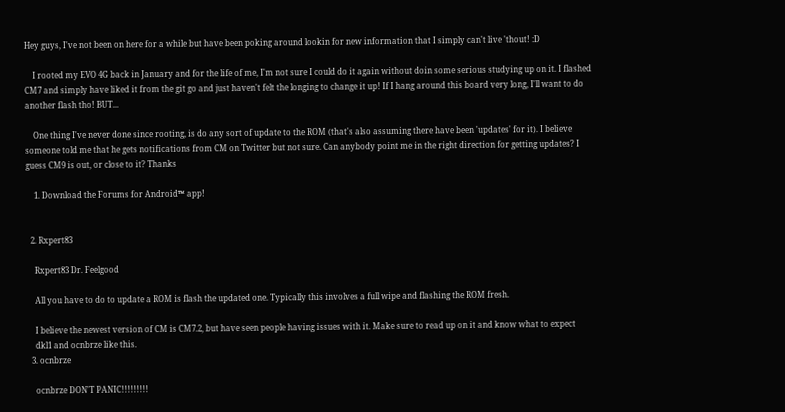Hey guys, I've not been on here for a while but have been poking around lookin for new information that I simply can't live 'thout! :D

    I rooted my EVO 4G back in January and for the life of me, I'm not sure I could do it again without doin some serious studying up on it. I flashed CM7 and simply have liked it from the git go and just haven't felt the longing to change it up! If I hang around this board very long, I'll want to do another flash tho! BUT...

    One thing I've never done since rooting, is do any sort of update to the ROM (that's also assuming there have been 'updates' for it). I believe someone told me that he gets notifications from CM on Twitter but not sure. Can anybody point me in the right direction for getting updates? I guess CM9 is out, or close to it? Thanks

    1. Download the Forums for Android™ app!


  2. Rxpert83

    Rxpert83 Dr. Feelgood

    All you have to do to update a ROM is flash the updated one. Typically this involves a full wipe and flashing the ROM fresh.

    I believe the newest version of CM is CM7.2, but have seen people having issues with it. Make sure to read up on it and know what to expect
    dkl1 and ocnbrze like this.
  3. ocnbrze

    ocnbrze DON'T PANIC!!!!!!!!!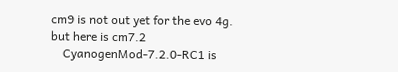cm9 is not out yet for the evo 4g. but here is cm7.2
    CyanogenMod-7.2.0-RC1 is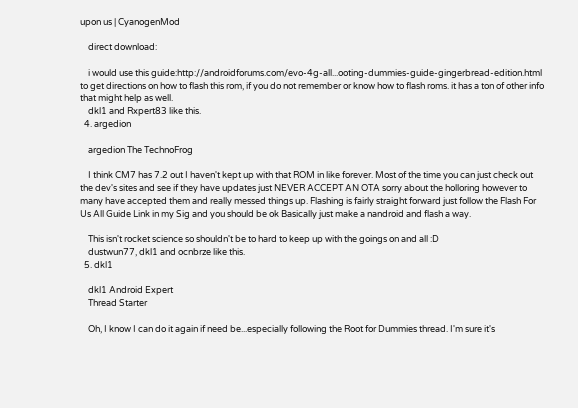upon us | CyanogenMod

    direct download:

    i would use this guide:http://androidforums.com/evo-4g-all...ooting-dummies-guide-gingerbread-edition.html to get directions on how to flash this rom, if you do not remember or know how to flash roms. it has a ton of other info that might help as well.
    dkl1 and Rxpert83 like this.
  4. argedion

    argedion The TechnoFrog

    I think CM7 has 7.2 out I haven't kept up with that ROM in like forever. Most of the time you can just check out the dev's sites and see if they have updates just NEVER ACCEPT AN OTA sorry about the holloring however to many have accepted them and really messed things up. Flashing is fairly straight forward just follow the Flash For Us All Guide Link in my Sig and you should be ok Basically just make a nandroid and flash a way.

    This isn't rocket science so shouldn't be to hard to keep up with the goings on and all :D
    dustwun77, dkl1 and ocnbrze like this.
  5. dkl1

    dkl1 Android Expert
    Thread Starter

    Oh, I know I can do it again if need be...especially following the Root for Dummies thread. I'm sure it's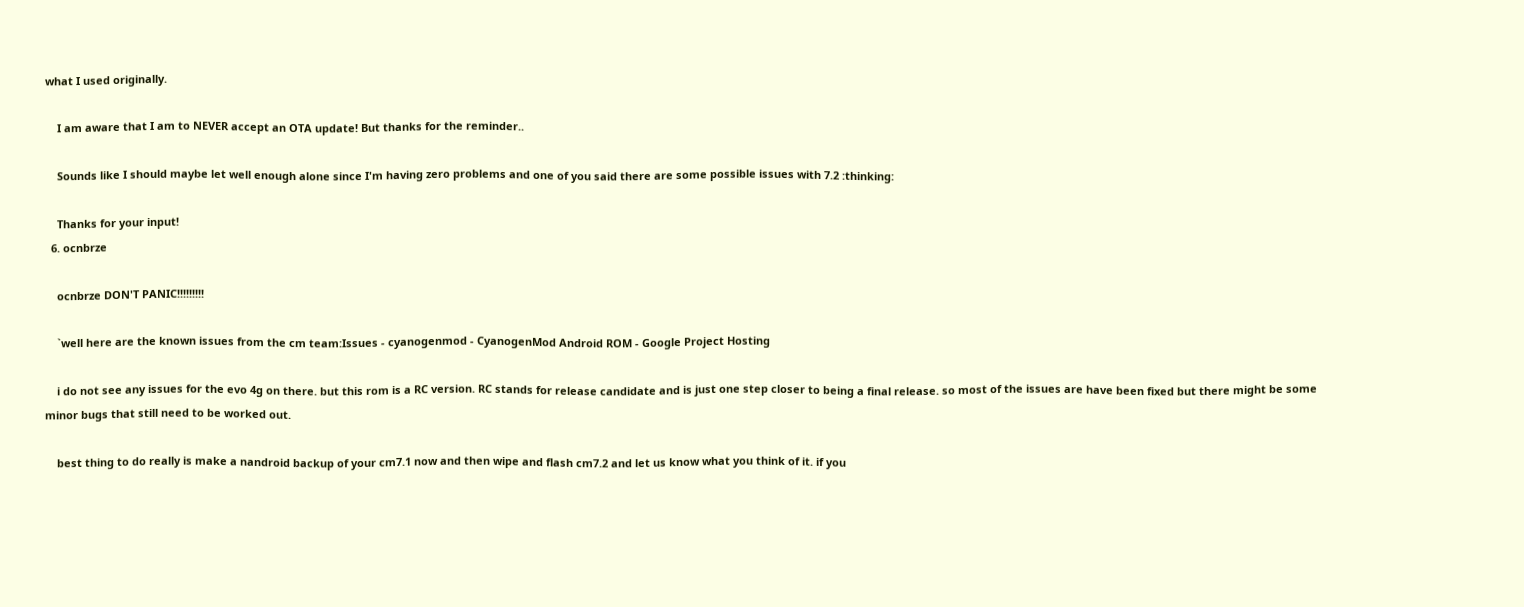what I used originally.

    I am aware that I am to NEVER accept an OTA update! But thanks for the reminder..

    Sounds like I should maybe let well enough alone since I'm having zero problems and one of you said there are some possible issues with 7.2 :thinking:

    Thanks for your input!
  6. ocnbrze

    ocnbrze DON'T PANIC!!!!!!!!!

    `well here are the known issues from the cm team:Issues - cyanogenmod - CyanogenMod Android ROM - Google Project Hosting

    i do not see any issues for the evo 4g on there. but this rom is a RC version. RC stands for release candidate and is just one step closer to being a final release. so most of the issues are have been fixed but there might be some minor bugs that still need to be worked out.

    best thing to do really is make a nandroid backup of your cm7.1 now and then wipe and flash cm7.2 and let us know what you think of it. if you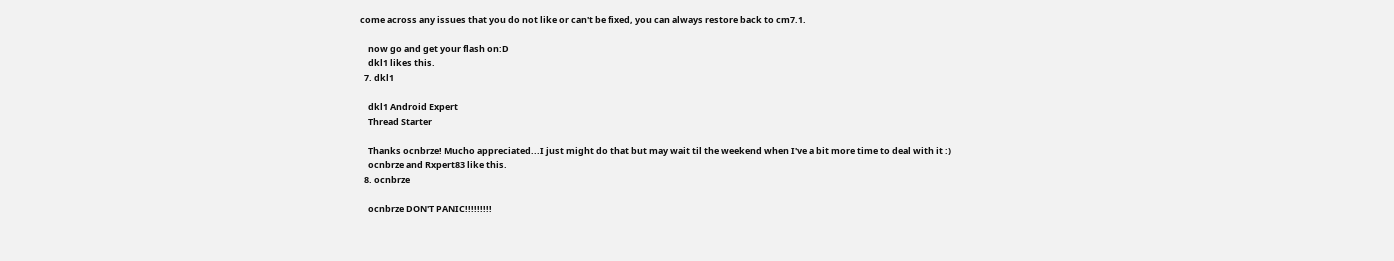come across any issues that you do not like or can't be fixed, you can always restore back to cm7.1.

    now go and get your flash on:D
    dkl1 likes this.
  7. dkl1

    dkl1 Android Expert
    Thread Starter

    Thanks ocnbrze! Mucho appreciated...I just might do that but may wait til the weekend when I've a bit more time to deal with it :)
    ocnbrze and Rxpert83 like this.
  8. ocnbrze

    ocnbrze DON'T PANIC!!!!!!!!!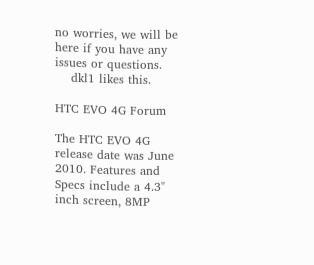no worries, we will be here if you have any issues or questions.
    dkl1 likes this.

HTC EVO 4G Forum

The HTC EVO 4G release date was June 2010. Features and Specs include a 4.3" inch screen, 8MP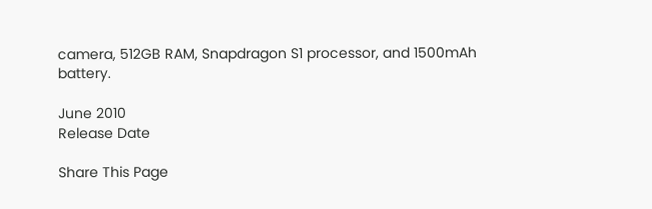camera, 512GB RAM, Snapdragon S1 processor, and 1500mAh battery.

June 2010
Release Date

Share This Page